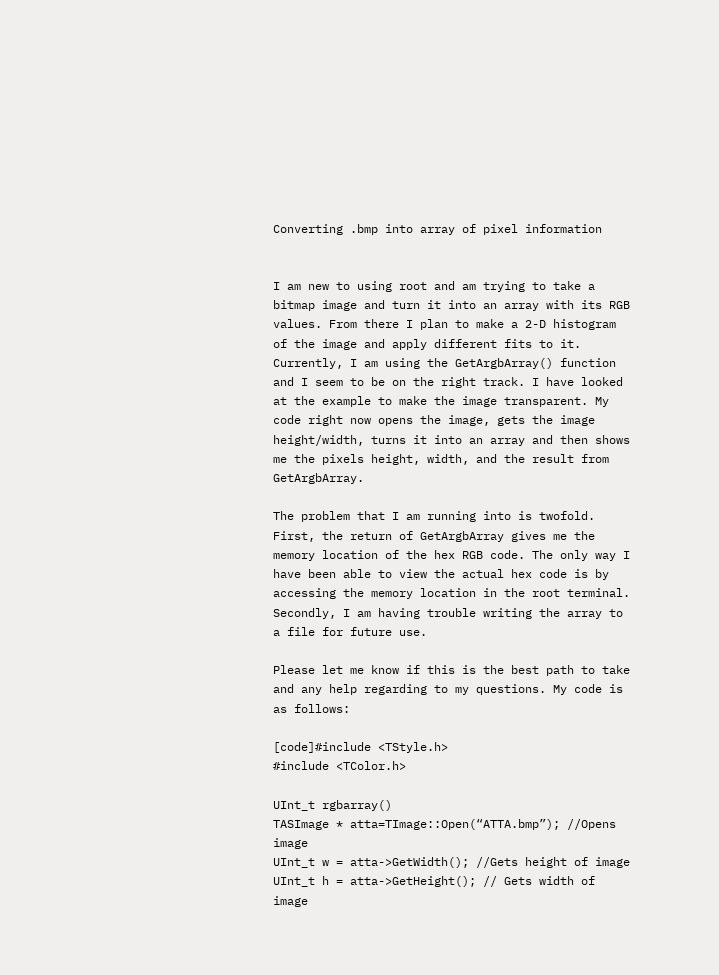Converting .bmp into array of pixel information


I am new to using root and am trying to take a bitmap image and turn it into an array with its RGB values. From there I plan to make a 2-D histogram of the image and apply different fits to it. Currently, I am using the GetArgbArray() function and I seem to be on the right track. I have looked at the example to make the image transparent. My code right now opens the image, gets the image height/width, turns it into an array and then shows me the pixels height, width, and the result from GetArgbArray.

The problem that I am running into is twofold. First, the return of GetArgbArray gives me the memory location of the hex RGB code. The only way I have been able to view the actual hex code is by accessing the memory location in the root terminal. Secondly, I am having trouble writing the array to a file for future use.

Please let me know if this is the best path to take and any help regarding to my questions. My code is as follows:

[code]#include <TStyle.h>
#include <TColor.h>

UInt_t rgbarray()
TASImage * atta=TImage::Open(“ATTA.bmp”); //Opens image
UInt_t w = atta->GetWidth(); //Gets height of image
UInt_t h = atta->GetHeight(); // Gets width of image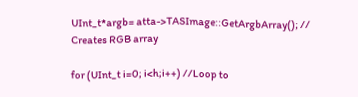UInt_t*argb= atta->TASImage::GetArgbArray(); // Creates RGB array

for (UInt_t i=0; i<h;i++) //Loop to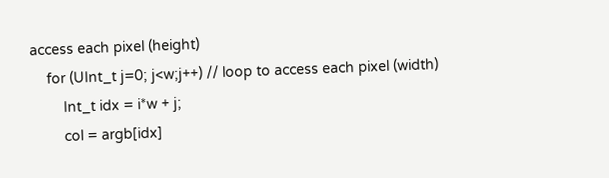access each pixel (height)
    for (UInt_t j=0; j<w;j++) // loop to access each pixel (width)
        Int_t idx = i*w + j;
        col = argb[idx]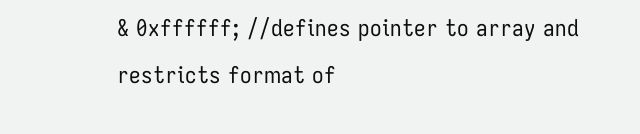& 0xffffff; //defines pointer to array and restricts format of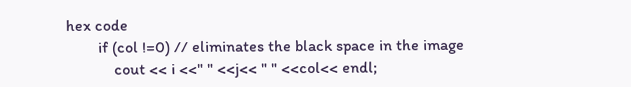hex code
        if (col !=0) // eliminates the black space in the image
            cout << i <<" " <<j<< " " <<col<< endl;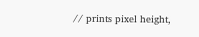// prints pixel height,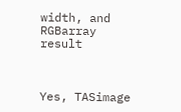width, and RGBarray result



Yes, TASimage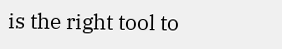is the right tool to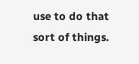use to do that sort of things.